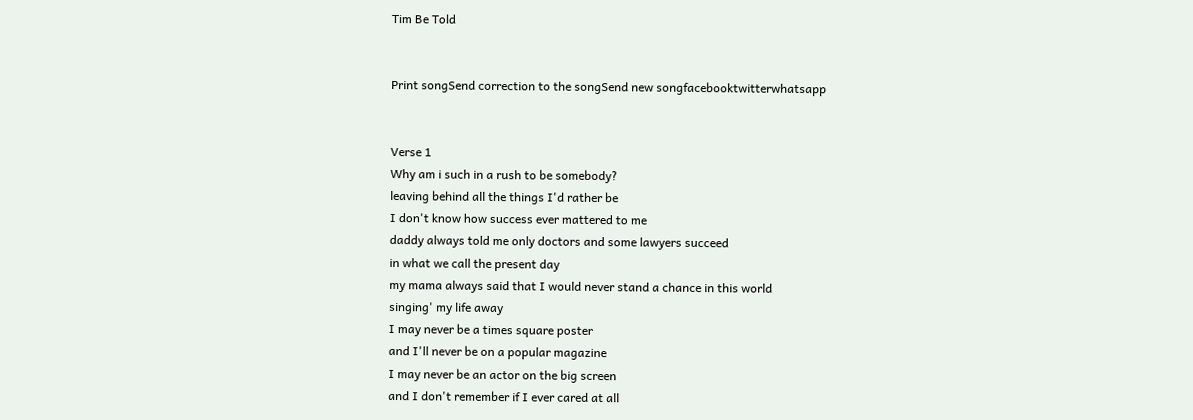Tim Be Told


Print songSend correction to the songSend new songfacebooktwitterwhatsapp


Verse 1
Why am i such in a rush to be somebody?
leaving behind all the things I'd rather be
I don't know how success ever mattered to me
daddy always told me only doctors and some lawyers succeed
in what we call the present day
my mama always said that I would never stand a chance in this world
singing' my life away
I may never be a times square poster
and I'll never be on a popular magazine
I may never be an actor on the big screen
and I don't remember if I ever cared at all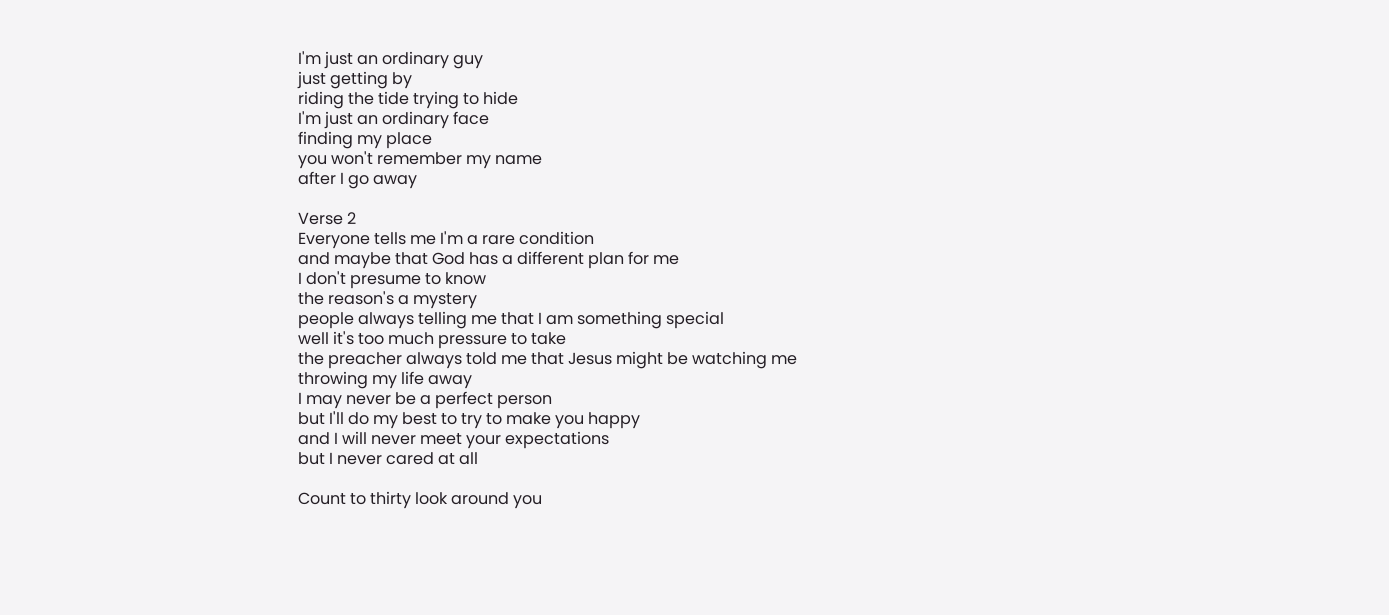I'm just an ordinary guy
just getting by
riding the tide trying to hide
I'm just an ordinary face
finding my place
you won't remember my name
after I go away

Verse 2
Everyone tells me I'm a rare condition
and maybe that God has a different plan for me
I don't presume to know
the reason's a mystery
people always telling me that I am something special
well it's too much pressure to take
the preacher always told me that Jesus might be watching me
throwing my life away
I may never be a perfect person
but I'll do my best to try to make you happy
and I will never meet your expectations
but I never cared at all

Count to thirty look around you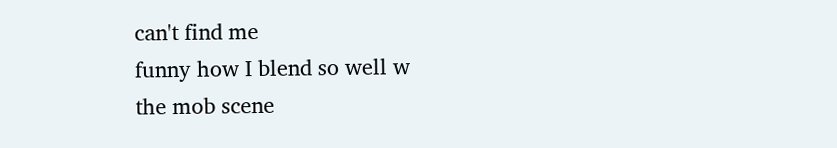can't find me
funny how I blend so well w
the mob scene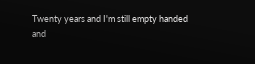Twenty years and I'm still empty handed
and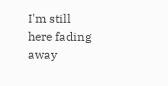I'm still here fading away